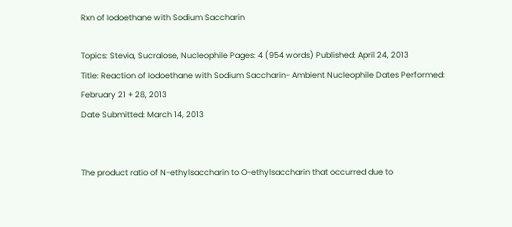Rxn of Iodoethane with Sodium Saccharin

Topics: Stevia, Sucralose, Nucleophile Pages: 4 (954 words) Published: April 24, 2013
Title: Reaction of Iodoethane with Sodium Saccharin- Ambient Nucleophile Dates Performed: February 21 + 28, 2013
Date Submitted: March 14, 2013


The product ratio of N-ethylsaccharin to O-ethylsaccharin that occurred due to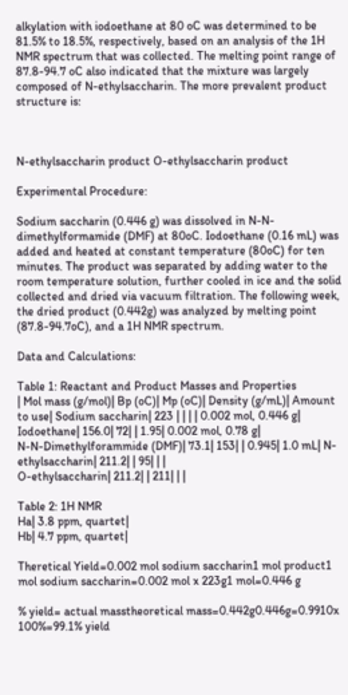alkylation with iodoethane at 80 oC was determined to be 81.5% to 18.5%, respectively, based on an analysis of the 1H NMR spectrum that was collected. The melting point range of 87.8-94.7 oC also indicated that the mixture was largely composed of N-ethylsaccharin. The more prevalent product structure is:



N-ethylsaccharin product O-ethylsaccharin product

Experimental Procedure:

Sodium saccharin (0.446 g) was dissolved in N-N-dimethylformamide (DMF) at 80oC. Iodoethane (0.16 mL) was added and heated at constant temperature (80oC) for ten minutes. The product was separated by adding water to the room temperature solution, further cooled in ice and the solid collected and dried via vacuum filtration. The following week, the dried product (0.442g) was analyzed by melting point (87.8-94.7oC), and a 1H NMR spectrum.

Data and Calculations:

Table 1: Reactant and Product Masses and Properties
| Mol mass (g/mol)| Bp (oC)| Mp (oC)| Density (g/mL)| Amount to use| Sodium saccharin| 223 | | | | 0.002 mol, 0.446 g|
Iodoethane| 156.0| 72| | 1.95| 0.002 mol, 0.78 g|
N-N-Dimethylforammide (DMF)| 73.1| 153| | 0.945| 1.0 mL| N-ethylsaccharin| 211.2| | 95| | |
O-ethylsaccharin| 211.2| | 211| | |

Table 2: 1H NMR
Ha| 3.8 ppm, quartet|
Hb| 4.7 ppm, quartet|

Theretical Yield=0.002 mol sodium saccharin1 mol product1 mol sodium saccharin=0.002 mol x 223g1 mol=0.446 g

% yield= actual masstheoretical mass=0.442g0.446g=0.9910x 100%=99.1% yield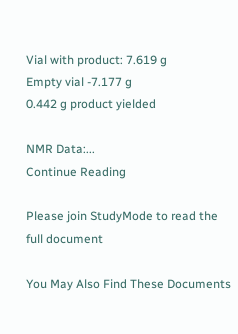Vial with product: 7.619 g
Empty vial -7.177 g
0.442 g product yielded

NMR Data:...
Continue Reading

Please join StudyMode to read the full document

You May Also Find These Documents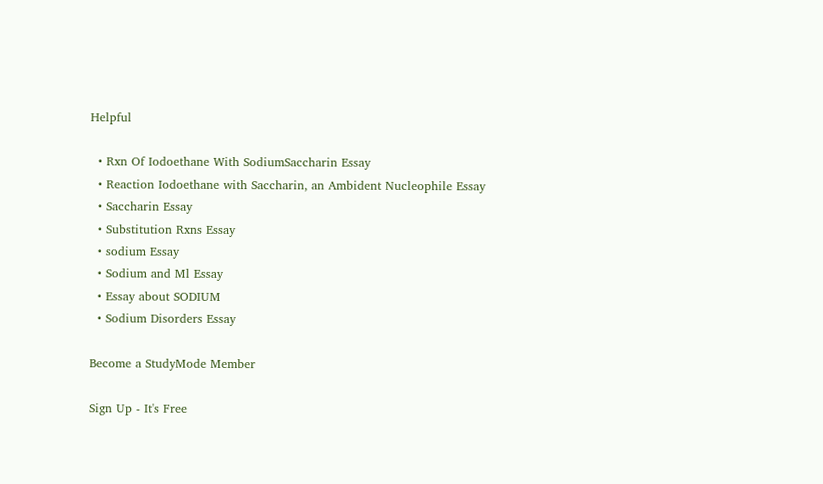Helpful

  • Rxn Of Iodoethane With SodiumSaccharin Essay
  • Reaction Iodoethane with Saccharin, an Ambident Nucleophile Essay
  • Saccharin Essay
  • Substitution Rxns Essay
  • sodium Essay
  • Sodium and Ml Essay
  • Essay about SODIUM
  • Sodium Disorders Essay

Become a StudyMode Member

Sign Up - It's Free